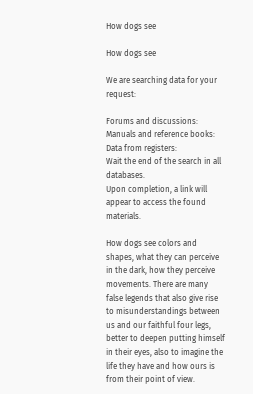How dogs see

How dogs see

We are searching data for your request:

Forums and discussions:
Manuals and reference books:
Data from registers:
Wait the end of the search in all databases.
Upon completion, a link will appear to access the found materials.

How dogs see colors and shapes, what they can perceive in the dark, how they perceive movements. There are many false legends that also give rise to misunderstandings between us and our faithful four legs, better to deepen putting himself in their eyes, also to imagine the life they have and how ours is from their point of view.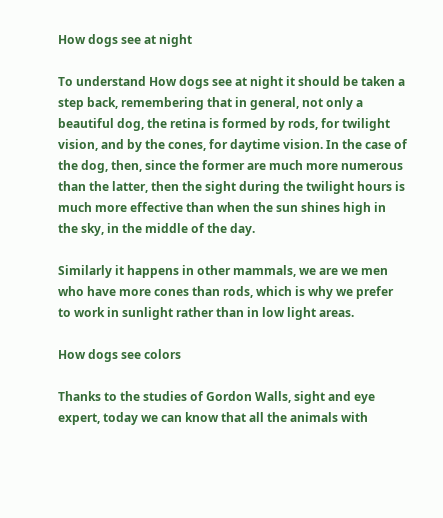How dogs see at night

To understand How dogs see at night it should be taken a step back, remembering that in general, not only a beautiful dog, the retina is formed by rods, for twilight vision, and by the cones, for daytime vision. In the case of the dog, then, since the former are much more numerous than the latter, then the sight during the twilight hours is much more effective than when the sun shines high in the sky, in the middle of the day.

Similarly it happens in other mammals, we are we men who have more cones than rods, which is why we prefer to work in sunlight rather than in low light areas.

How dogs see colors

Thanks to the studies of Gordon Walls, sight and eye expert, today we can know that all the animals with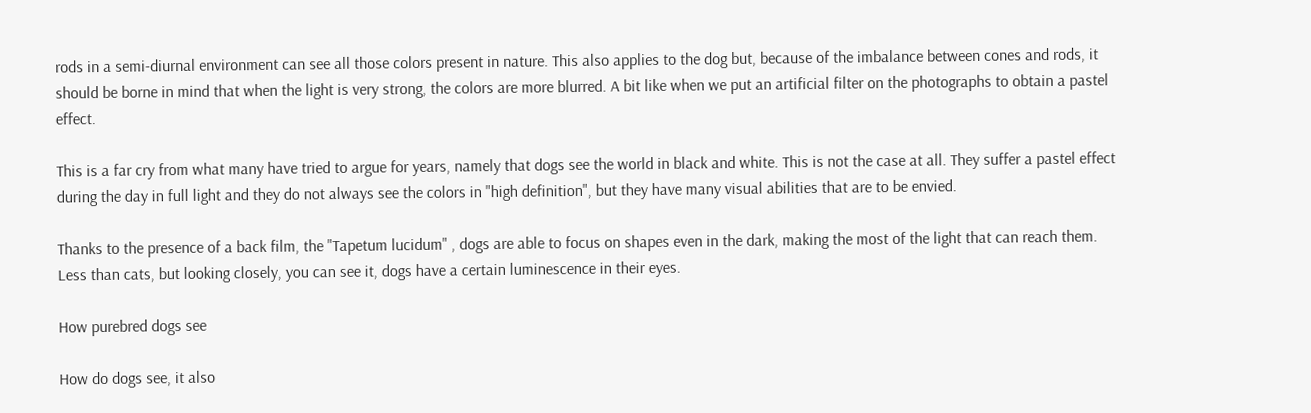rods in a semi-diurnal environment can see all those colors present in nature. This also applies to the dog but, because of the imbalance between cones and rods, it should be borne in mind that when the light is very strong, the colors are more blurred. A bit like when we put an artificial filter on the photographs to obtain a pastel effect.

This is a far cry from what many have tried to argue for years, namely that dogs see the world in black and white. This is not the case at all. They suffer a pastel effect during the day in full light and they do not always see the colors in "high definition", but they have many visual abilities that are to be envied.

Thanks to the presence of a back film, the "Tapetum lucidum" , dogs are able to focus on shapes even in the dark, making the most of the light that can reach them. Less than cats, but looking closely, you can see it, dogs have a certain luminescence in their eyes.

How purebred dogs see

How do dogs see, it also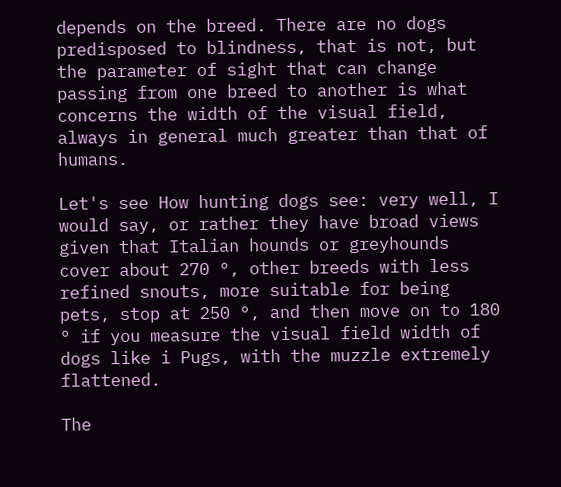depends on the breed. There are no dogs predisposed to blindness, that is not, but the parameter of sight that can change passing from one breed to another is what concerns the width of the visual field, always in general much greater than that of humans.

Let's see How hunting dogs see: very well, I would say, or rather they have broad views given that Italian hounds or greyhounds cover about 270 °, other breeds with less refined snouts, more suitable for being pets, stop at 250 °, and then move on to 180 ° if you measure the visual field width of dogs like i Pugs, with the muzzle extremely flattened.

The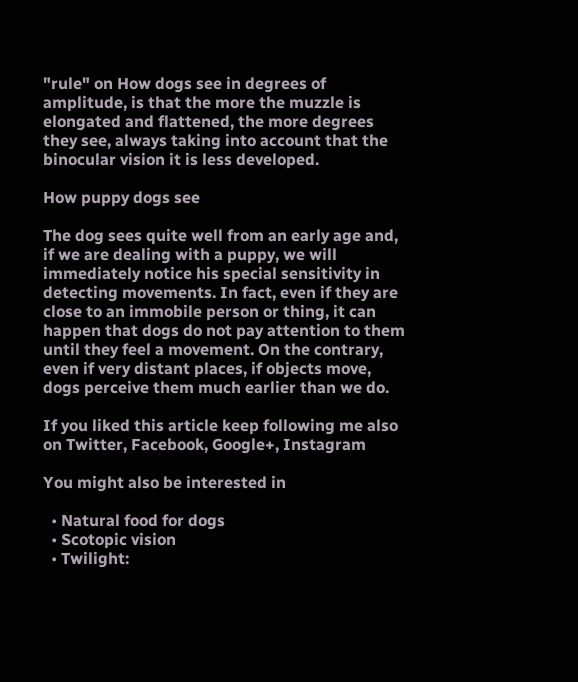"rule" on How dogs see in degrees of amplitude, is that the more the muzzle is elongated and flattened, the more degrees they see, always taking into account that the binocular vision it is less developed.

How puppy dogs see

The dog sees quite well from an early age and, if we are dealing with a puppy, we will immediately notice his special sensitivity in detecting movements. In fact, even if they are close to an immobile person or thing, it can happen that dogs do not pay attention to them until they feel a movement. On the contrary, even if very distant places, if objects move, dogs perceive them much earlier than we do.

If you liked this article keep following me also on Twitter, Facebook, Google+, Instagram

You might also be interested in

  • Natural food for dogs
  • Scotopic vision
  • Twilight: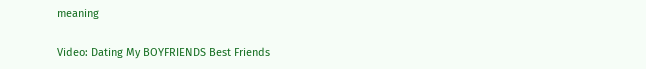meaning

Video: Dating My BOYFRIENDS Best Friends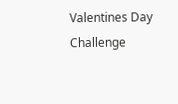Valentines Day Challenge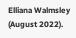Elliana Walmsley (August 2022).